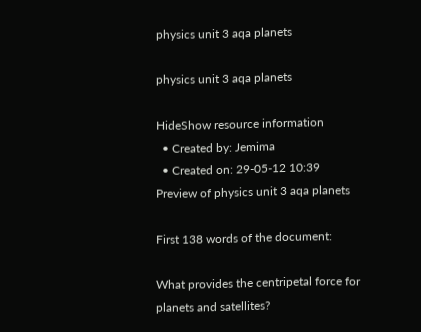physics unit 3 aqa planets

physics unit 3 aqa planets

HideShow resource information
  • Created by: Jemima
  • Created on: 29-05-12 10:39
Preview of physics unit 3 aqa planets

First 138 words of the document:

What provides the centripetal force for planets and satellites?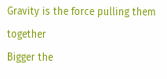Gravity is the force pulling them together
Bigger the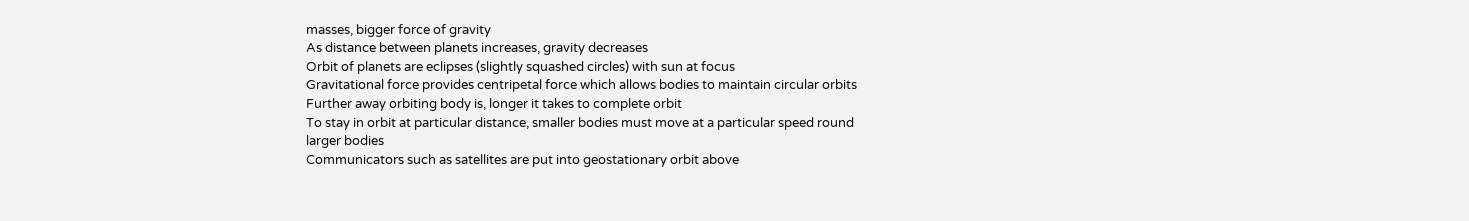masses, bigger force of gravity
As distance between planets increases, gravity decreases
Orbit of planets are eclipses (slightly squashed circles) with sun at focus
Gravitational force provides centripetal force which allows bodies to maintain circular orbits
Further away orbiting body is, longer it takes to complete orbit
To stay in orbit at particular distance, smaller bodies must move at a particular speed round
larger bodies
Communicators such as satellites are put into geostationary orbit above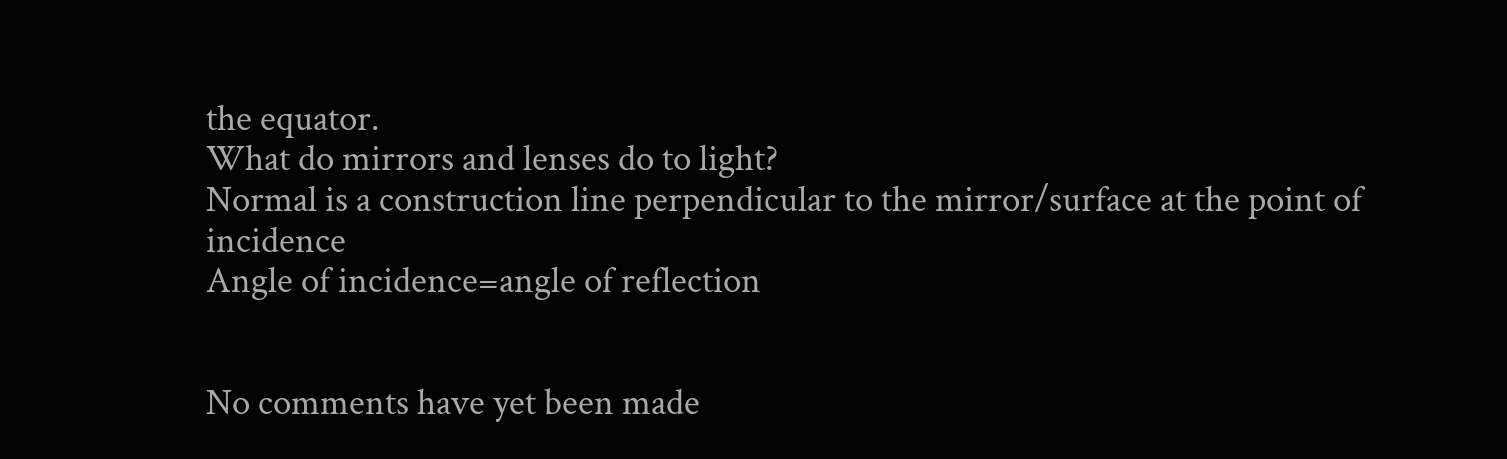the equator.
What do mirrors and lenses do to light?
Normal is a construction line perpendicular to the mirror/surface at the point of incidence
Angle of incidence=angle of reflection


No comments have yet been made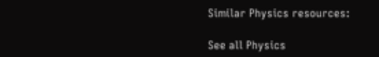Similar Physics resources:

See all Physics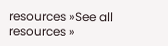resources »See all resources »